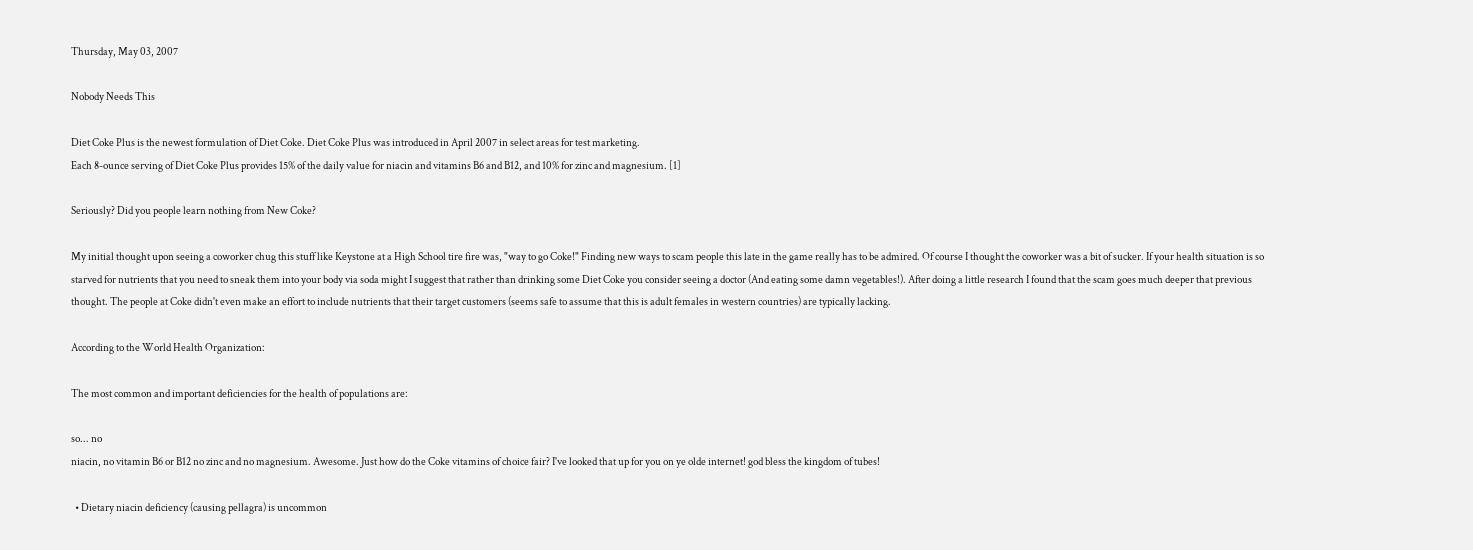Thursday, May 03, 2007

Nobody Needs This

Diet Coke Plus is the newest formulation of Diet Coke. Diet Coke Plus was introduced in April 2007 in select areas for test marketing.
Each 8-ounce serving of Diet Coke Plus provides 15% of the daily value for niacin and vitamins B6 and B12, and 10% for zinc and magnesium. [1]

Seriously? Did you people learn nothing from New Coke?

My initial thought upon seeing a coworker chug this stuff like Keystone at a High School tire fire was, "way to go Coke!" Finding new ways to scam people this late in the game really has to be admired. Of course I thought the coworker was a bit of sucker. If your health situation is so starved for nutrients that you need to sneak them into your body via soda might I suggest that rather than drinking some Diet Coke you consider seeing a doctor (And eating some damn vegetables!). After doing a little research I found that the scam goes much deeper that previous thought. The people at Coke didn't even make an effort to include nutrients that their target customers (seems safe to assume that this is adult females in western countries) are typically lacking.

According to the World Health Organization:

The most common and important deficiencies for the health of populations are:

so... no
niacin, no vitamin B6 or B12 no zinc and no magnesium. Awesome. Just how do the Coke vitamins of choice fair? I've looked that up for you on ye olde internet! god bless the kingdom of tubes!

  • Dietary niacin deficiency (causing pellagra) is uncommon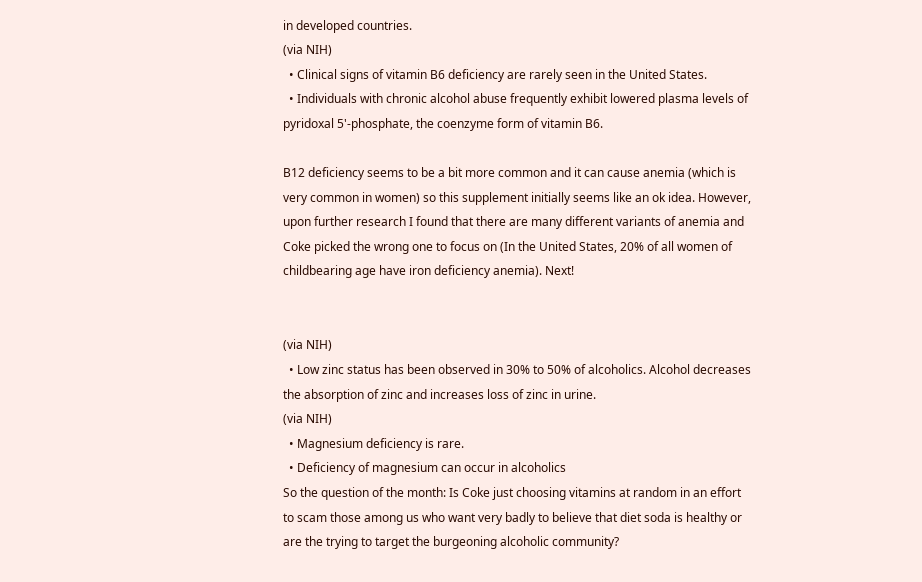in developed countries.
(via NIH)
  • Clinical signs of vitamin B6 deficiency are rarely seen in the United States.
  • Individuals with chronic alcohol abuse frequently exhibit lowered plasma levels of pyridoxal 5'-phosphate, the coenzyme form of vitamin B6.

B12 deficiency seems to be a bit more common and it can cause anemia (which is very common in women) so this supplement initially seems like an ok idea. However, upon further research I found that there are many different variants of anemia and Coke picked the wrong one to focus on (In the United States, 20% of all women of childbearing age have iron deficiency anemia). Next!


(via NIH)
  • Low zinc status has been observed in 30% to 50% of alcoholics. Alcohol decreases the absorption of zinc and increases loss of zinc in urine.
(via NIH)
  • Magnesium deficiency is rare.
  • Deficiency of magnesium can occur in alcoholics
So the question of the month: Is Coke just choosing vitamins at random in an effort to scam those among us who want very badly to believe that diet soda is healthy or are the trying to target the burgeoning alcoholic community?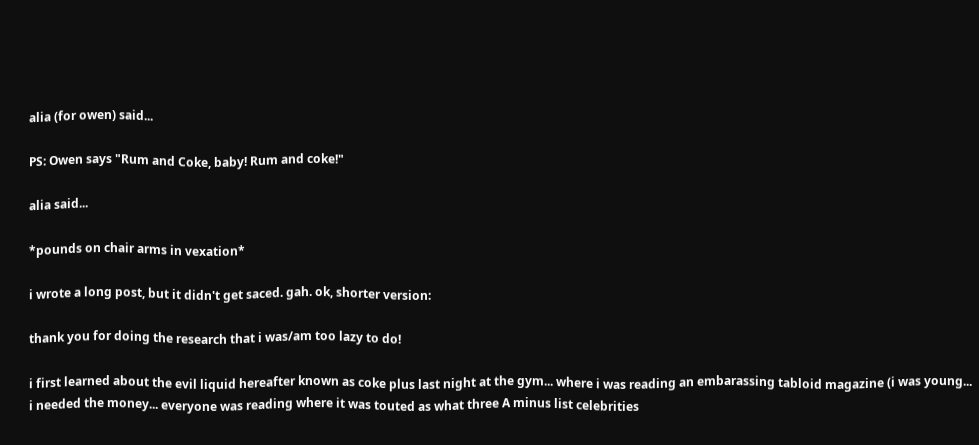alia (for owen) said...

PS: Owen says "Rum and Coke, baby! Rum and coke!"

alia said...

*pounds on chair arms in vexation*

i wrote a long post, but it didn't get saced. gah. ok, shorter version:

thank you for doing the research that i was/am too lazy to do!

i first learned about the evil liquid hereafter known as coke plus last night at the gym... where i was reading an embarassing tabloid magazine (i was young... i needed the money... everyone was reading where it was touted as what three A minus list celebrities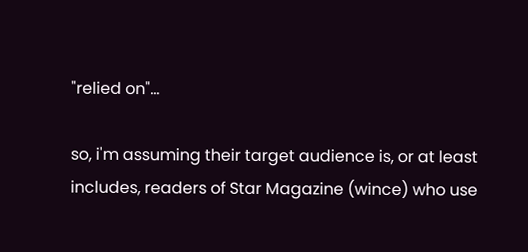"relied on"...

so, i'm assuming their target audience is, or at least includes, readers of Star Magazine (wince) who use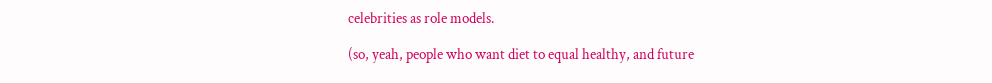celebrities as role models.

(so, yeah, people who want diet to equal healthy, and future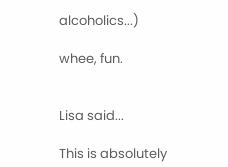alcoholics...)

whee, fun.


Lisa said...

This is absolutely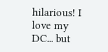hilarious! I love my DC... but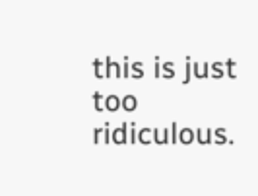this is just too ridiculous.